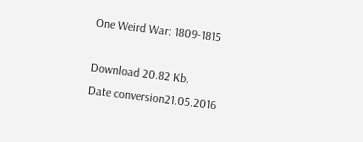One Weird War: 1809-1815

Download 20.82 Kb.
Date conversion21.05.2016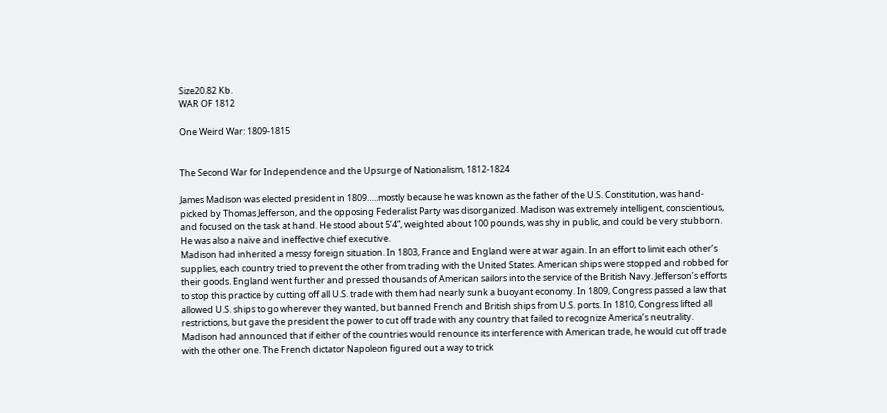Size20.82 Kb.
WAR OF 1812

One Weird War: 1809-1815


The Second War for Independence and the Upsurge of Nationalism, 1812-1824

James Madison was elected president in 1809…..mostly because he was known as the father of the U.S. Constitution, was hand-picked by Thomas Jefferson, and the opposing Federalist Party was disorganized. Madison was extremely intelligent, conscientious, and focused on the task at hand. He stood about 5’4”, weighted about 100 pounds, was shy in public, and could be very stubborn. He was also a naïve and ineffective chief executive.
Madison had inherited a messy foreign situation. In 1803, France and England were at war again. In an effort to limit each other’s supplies, each country tried to prevent the other from trading with the United States. American ships were stopped and robbed for their goods. England went further and pressed thousands of American sailors into the service of the British Navy. Jefferson’s efforts to stop this practice by cutting off all U.S. trade with them had nearly sunk a buoyant economy. In 1809, Congress passed a law that allowed U.S. ships to go wherever they wanted, but banned French and British ships from U.S. ports. In 1810, Congress lifted all restrictions, but gave the president the power to cut off trade with any country that failed to recognize America’s neutrality.
Madison had announced that if either of the countries would renounce its interference with American trade, he would cut off trade with the other one. The French dictator Napoleon figured out a way to trick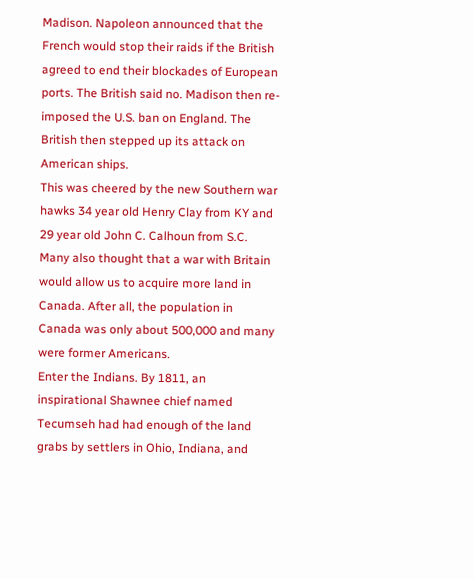Madison. Napoleon announced that the French would stop their raids if the British agreed to end their blockades of European ports. The British said no. Madison then re-imposed the U.S. ban on England. The British then stepped up its attack on American ships.
This was cheered by the new Southern war hawks 34 year old Henry Clay from KY and 29 year old John C. Calhoun from S.C. Many also thought that a war with Britain would allow us to acquire more land in Canada. After all, the population in Canada was only about 500,000 and many were former Americans.
Enter the Indians. By 1811, an inspirational Shawnee chief named Tecumseh had had enough of the land grabs by settlers in Ohio, Indiana, and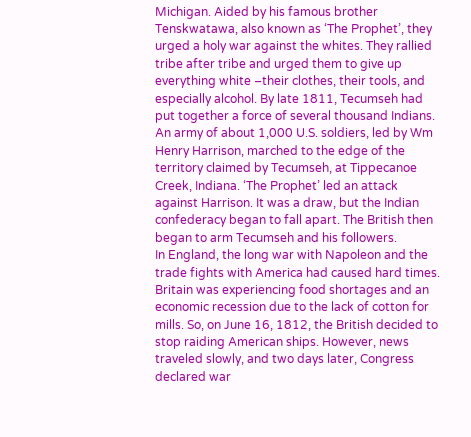Michigan. Aided by his famous brother Tenskwatawa, also known as ‘The Prophet’, they urged a holy war against the whites. They rallied tribe after tribe and urged them to give up everything white –their clothes, their tools, and especially alcohol. By late 1811, Tecumseh had put together a force of several thousand Indians. An army of about 1,000 U.S. soldiers, led by Wm Henry Harrison, marched to the edge of the territory claimed by Tecumseh, at Tippecanoe Creek, Indiana. ‘The Prophet’ led an attack against Harrison. It was a draw, but the Indian confederacy began to fall apart. The British then began to arm Tecumseh and his followers.
In England, the long war with Napoleon and the trade fights with America had caused hard times. Britain was experiencing food shortages and an economic recession due to the lack of cotton for mills. So, on June 16, 1812, the British decided to stop raiding American ships. However, news traveled slowly, and two days later, Congress declared war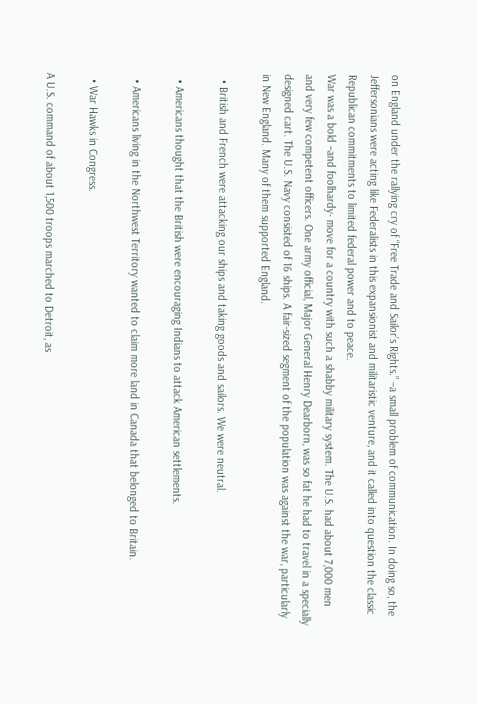on England under the rallying cry of “Free Trade and Sailor’s Rights.” –a small problem of communication. In doing so, the Jeffersonians were acting like Federalists in this expansionist and militaristic venture, and it called into question the classic Republican commitments to limited federal power and to peace.
War was a bold –and foolhardy- move for a country with such a shabby military system. The U.S. had about 7,000 men and very few competent officers. One army official, Major General Henry Dearborn, was so fat he had to travel in a specially designed cart. The U.S. Navy consisted of 16 ships. A fair-sized segment of the population was against the war, particularly in New England. Many of them supported England.

  • British and French were attacking our ships and taking goods and sailors. We were neutral.

  • Americans thought that the British were encouraging Indians to attack American settlements.

  • Americans living in the Northwest Territory wanted to claim more land in Canada that belonged to Britain.

  • War Hawks in Congress.

A U.S. command of about 1,500 troops marched to Detroit, as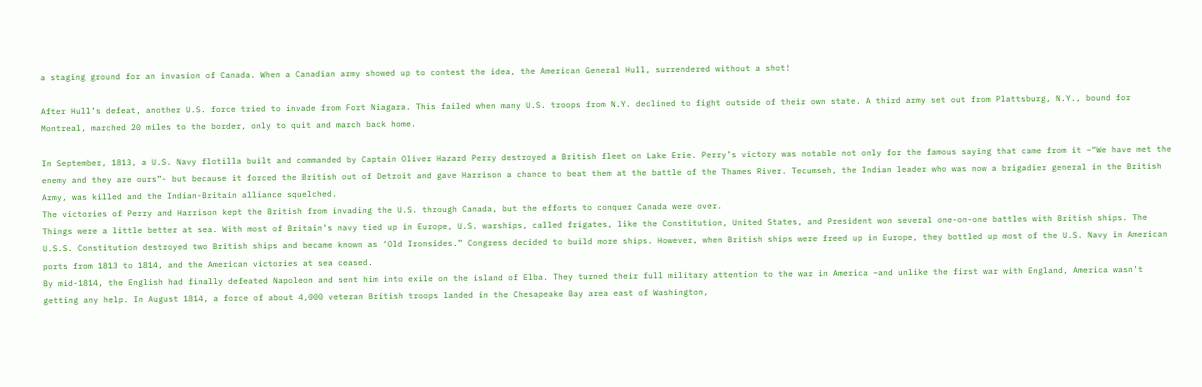a staging ground for an invasion of Canada. When a Canadian army showed up to contest the idea, the American General Hull, surrendered without a shot!

After Hull’s defeat, another U.S. force tried to invade from Fort Niagara. This failed when many U.S. troops from N.Y. declined to fight outside of their own state. A third army set out from Plattsburg, N.Y., bound for Montreal, marched 20 miles to the border, only to quit and march back home.

In September, 1813, a U.S. Navy flotilla built and commanded by Captain Oliver Hazard Perry destroyed a British fleet on Lake Erie. Perry’s victory was notable not only for the famous saying that came from it –“We have met the enemy and they are ours”- but because it forced the British out of Detroit and gave Harrison a chance to beat them at the battle of the Thames River. Tecumseh, the Indian leader who was now a brigadier general in the British Army, was killed and the Indian-Britain alliance squelched.
The victories of Perry and Harrison kept the British from invading the U.S. through Canada, but the efforts to conquer Canada were over.
Things were a little better at sea. With most of Britain’s navy tied up in Europe, U.S. warships, called frigates, like the Constitution, United States, and President won several one-on-one battles with British ships. The U.S.S. Constitution destroyed two British ships and became known as ‘Old Ironsides.” Congress decided to build more ships. However, when British ships were freed up in Europe, they bottled up most of the U.S. Navy in American ports from 1813 to 1814, and the American victories at sea ceased.
By mid-1814, the English had finally defeated Napoleon and sent him into exile on the island of Elba. They turned their full military attention to the war in America –and unlike the first war with England, America wasn’t getting any help. In August 1814, a force of about 4,000 veteran British troops landed in the Chesapeake Bay area east of Washington,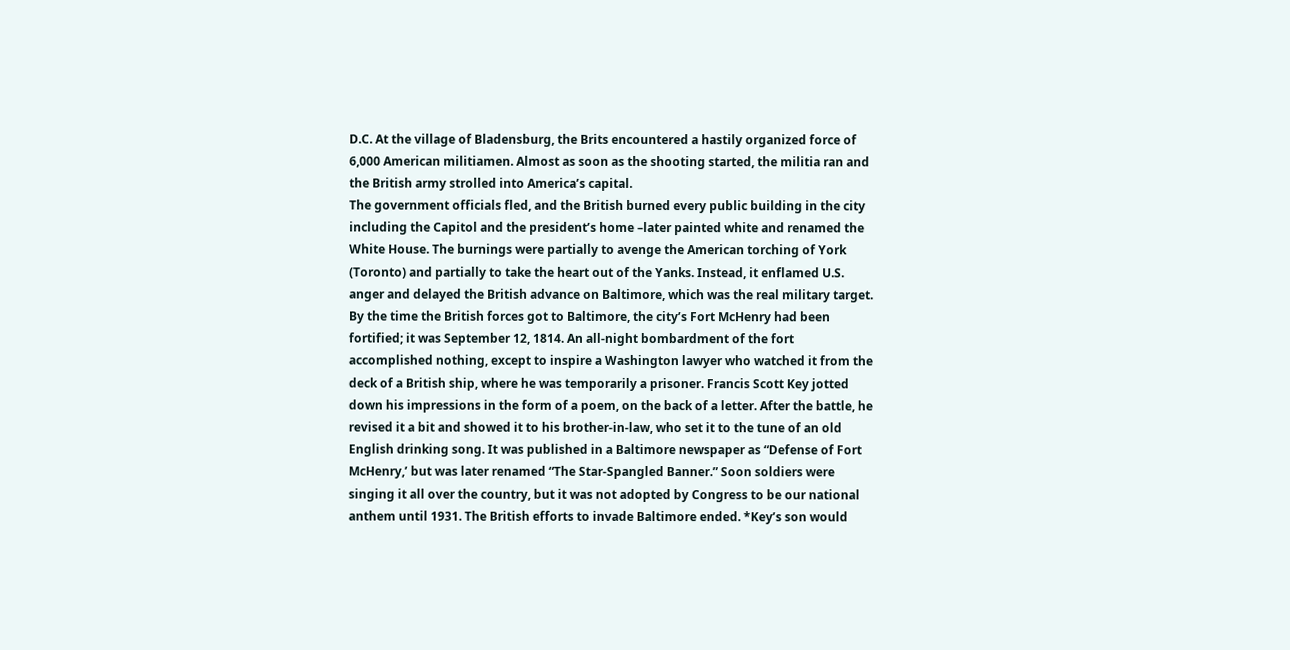D.C. At the village of Bladensburg, the Brits encountered a hastily organized force of 6,000 American militiamen. Almost as soon as the shooting started, the militia ran and the British army strolled into America’s capital.
The government officials fled, and the British burned every public building in the city including the Capitol and the president’s home –later painted white and renamed the White House. The burnings were partially to avenge the American torching of York (Toronto) and partially to take the heart out of the Yanks. Instead, it enflamed U.S. anger and delayed the British advance on Baltimore, which was the real military target.
By the time the British forces got to Baltimore, the city’s Fort McHenry had been fortified; it was September 12, 1814. An all-night bombardment of the fort accomplished nothing, except to inspire a Washington lawyer who watched it from the deck of a British ship, where he was temporarily a prisoner. Francis Scott Key jotted down his impressions in the form of a poem, on the back of a letter. After the battle, he revised it a bit and showed it to his brother-in-law, who set it to the tune of an old English drinking song. It was published in a Baltimore newspaper as “Defense of Fort McHenry,’ but was later renamed “The Star-Spangled Banner.” Soon soldiers were singing it all over the country, but it was not adopted by Congress to be our national anthem until 1931. The British efforts to invade Baltimore ended. *Key’s son would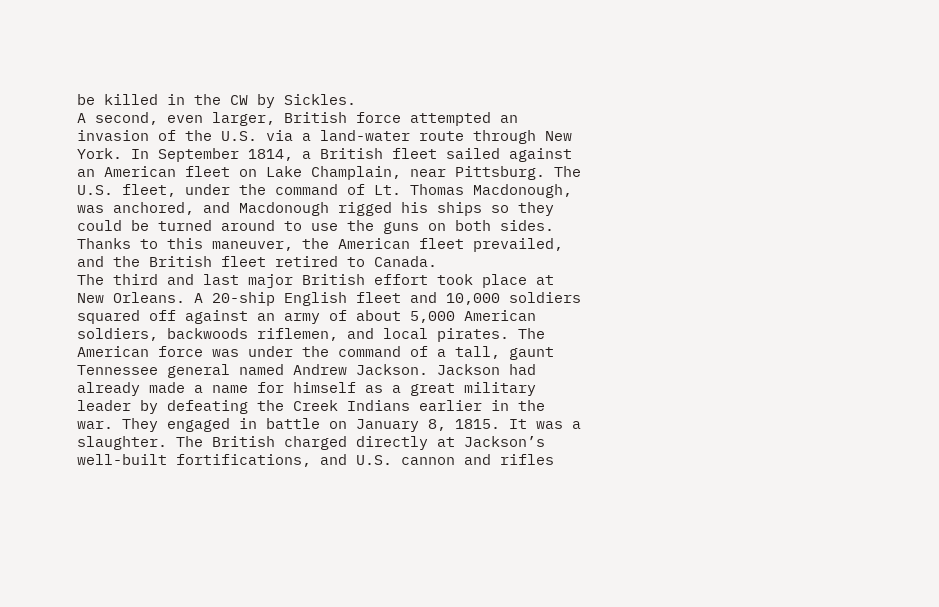be killed in the CW by Sickles.
A second, even larger, British force attempted an invasion of the U.S. via a land-water route through New York. In September 1814, a British fleet sailed against an American fleet on Lake Champlain, near Pittsburg. The U.S. fleet, under the command of Lt. Thomas Macdonough, was anchored, and Macdonough rigged his ships so they could be turned around to use the guns on both sides. Thanks to this maneuver, the American fleet prevailed, and the British fleet retired to Canada.
The third and last major British effort took place at New Orleans. A 20-ship English fleet and 10,000 soldiers squared off against an army of about 5,000 American soldiers, backwoods riflemen, and local pirates. The American force was under the command of a tall, gaunt Tennessee general named Andrew Jackson. Jackson had already made a name for himself as a great military leader by defeating the Creek Indians earlier in the war. They engaged in battle on January 8, 1815. It was a slaughter. The British charged directly at Jackson’s well-built fortifications, and U.S. cannon and rifles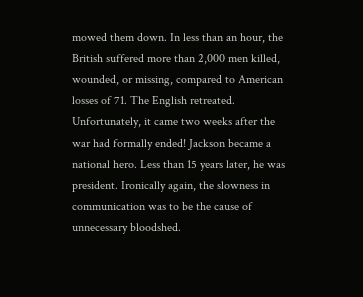mowed them down. In less than an hour, the British suffered more than 2,000 men killed, wounded, or missing, compared to American losses of 71. The English retreated. Unfortunately, it came two weeks after the war had formally ended! Jackson became a national hero. Less than 15 years later, he was president. Ironically again, the slowness in communication was to be the cause of unnecessary bloodshed.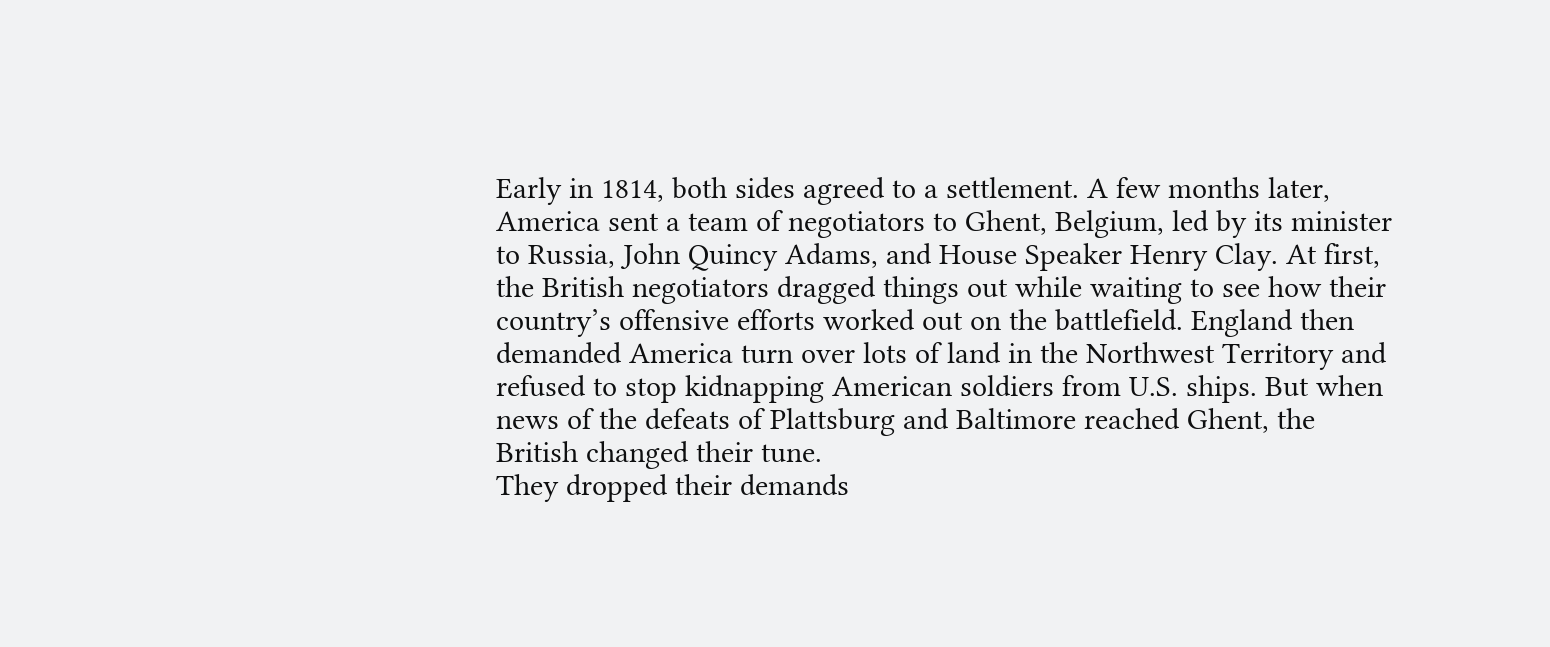Early in 1814, both sides agreed to a settlement. A few months later, America sent a team of negotiators to Ghent, Belgium, led by its minister to Russia, John Quincy Adams, and House Speaker Henry Clay. At first, the British negotiators dragged things out while waiting to see how their country’s offensive efforts worked out on the battlefield. England then demanded America turn over lots of land in the Northwest Territory and refused to stop kidnapping American soldiers from U.S. ships. But when news of the defeats of Plattsburg and Baltimore reached Ghent, the British changed their tune.
They dropped their demands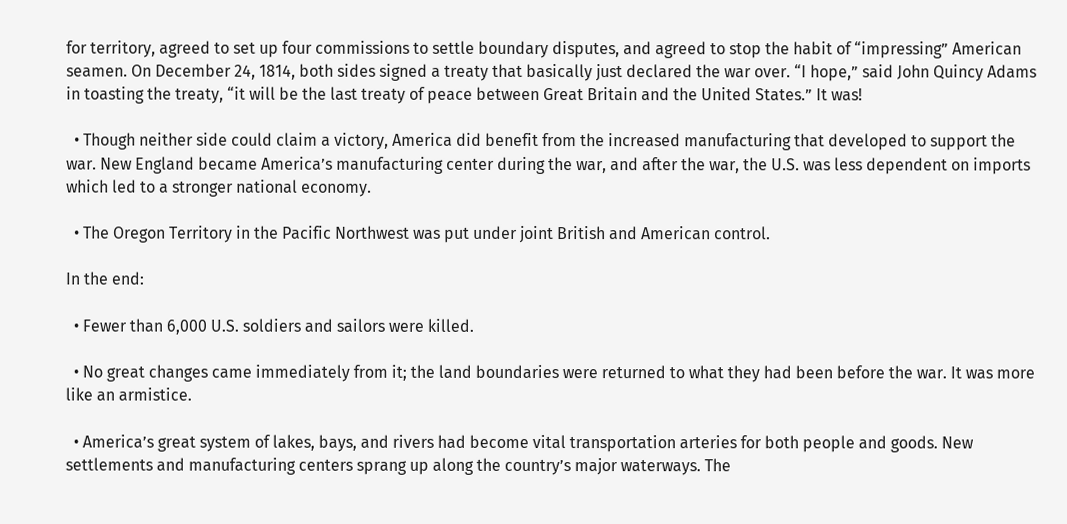for territory, agreed to set up four commissions to settle boundary disputes, and agreed to stop the habit of “impressing” American seamen. On December 24, 1814, both sides signed a treaty that basically just declared the war over. “I hope,” said John Quincy Adams in toasting the treaty, “it will be the last treaty of peace between Great Britain and the United States.” It was!

  • Though neither side could claim a victory, America did benefit from the increased manufacturing that developed to support the war. New England became America’s manufacturing center during the war, and after the war, the U.S. was less dependent on imports which led to a stronger national economy.

  • The Oregon Territory in the Pacific Northwest was put under joint British and American control.

In the end:

  • Fewer than 6,000 U.S. soldiers and sailors were killed.

  • No great changes came immediately from it; the land boundaries were returned to what they had been before the war. It was more like an armistice.

  • America’s great system of lakes, bays, and rivers had become vital transportation arteries for both people and goods. New settlements and manufacturing centers sprang up along the country’s major waterways. The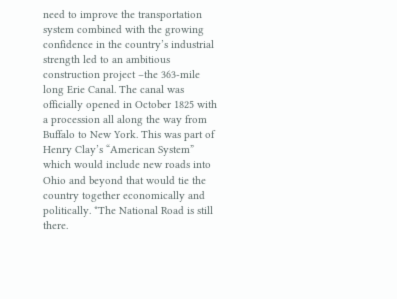need to improve the transportation system combined with the growing confidence in the country’s industrial strength led to an ambitious construction project –the 363-mile long Erie Canal. The canal was officially opened in October 1825 with a procession all along the way from Buffalo to New York. This was part of Henry Clay’s “American System” which would include new roads into Ohio and beyond that would tie the country together economically and politically. *The National Road is still there.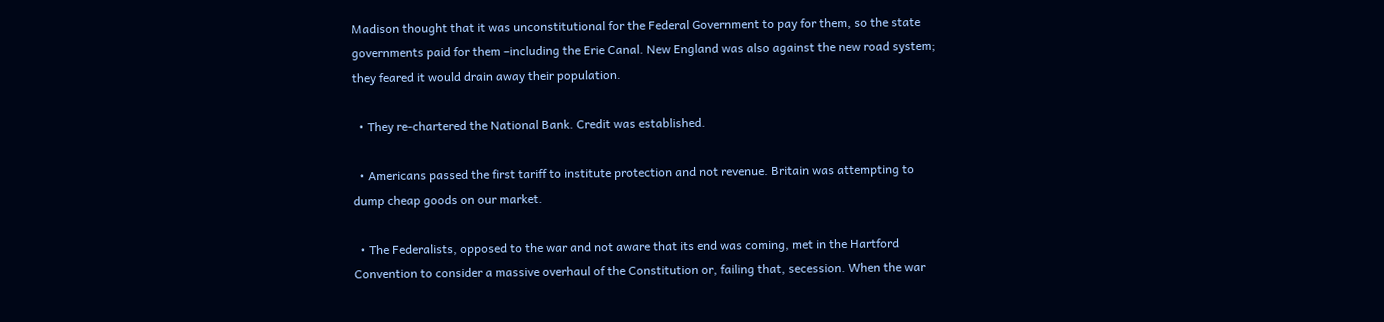Madison thought that it was unconstitutional for the Federal Government to pay for them, so the state governments paid for them –including the Erie Canal. New England was also against the new road system; they feared it would drain away their population.

  • They re-chartered the National Bank. Credit was established.

  • Americans passed the first tariff to institute protection and not revenue. Britain was attempting to dump cheap goods on our market.

  • The Federalists, opposed to the war and not aware that its end was coming, met in the Hartford Convention to consider a massive overhaul of the Constitution or, failing that, secession. When the war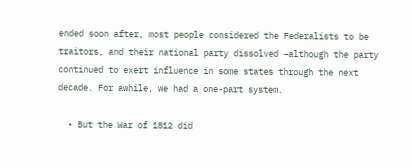ended soon after, most people considered the Federalists to be traitors, and their national party dissolved –although the party continued to exert influence in some states through the next decade. For awhile, we had a one-part system.

  • But the War of 1812 did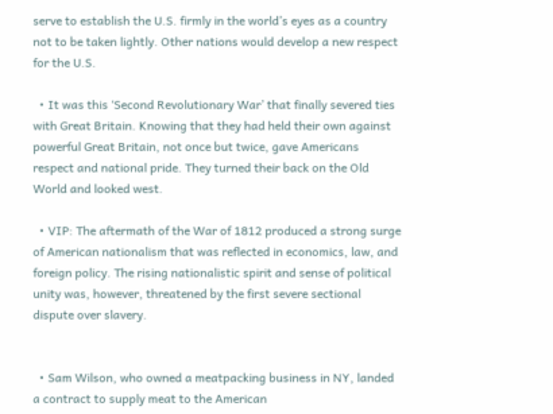serve to establish the U.S. firmly in the world’s eyes as a country not to be taken lightly. Other nations would develop a new respect for the U.S.

  • It was this ‘Second Revolutionary War’ that finally severed ties with Great Britain. Knowing that they had held their own against powerful Great Britain, not once but twice, gave Americans respect and national pride. They turned their back on the Old World and looked west.

  • VIP: The aftermath of the War of 1812 produced a strong surge of American nationalism that was reflected in economics, law, and foreign policy. The rising nationalistic spirit and sense of political unity was, however, threatened by the first severe sectional dispute over slavery.


  • Sam Wilson, who owned a meatpacking business in NY, landed a contract to supply meat to the American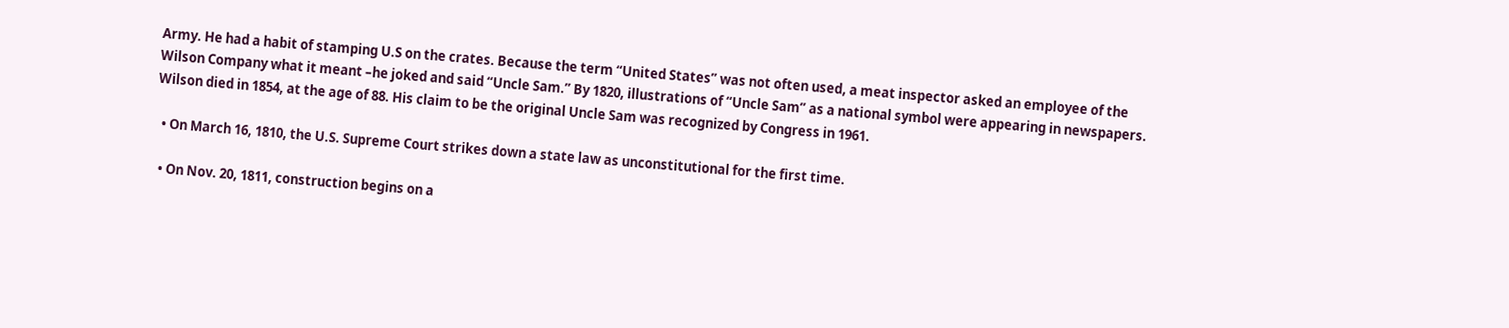Army. He had a habit of stamping U.S on the crates. Because the term “United States” was not often used, a meat inspector asked an employee of the Wilson Company what it meant –he joked and said “Uncle Sam.” By 1820, illustrations of “Uncle Sam” as a national symbol were appearing in newspapers. Wilson died in 1854, at the age of 88. His claim to be the original Uncle Sam was recognized by Congress in 1961.

  • On March 16, 1810, the U.S. Supreme Court strikes down a state law as unconstitutional for the first time.

  • On Nov. 20, 1811, construction begins on a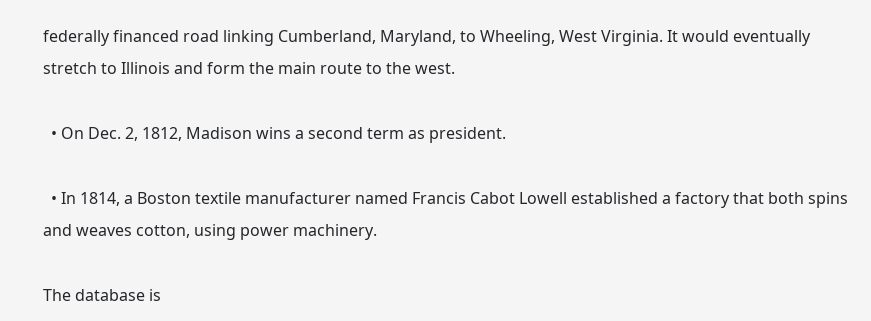federally financed road linking Cumberland, Maryland, to Wheeling, West Virginia. It would eventually stretch to Illinois and form the main route to the west.

  • On Dec. 2, 1812, Madison wins a second term as president.

  • In 1814, a Boston textile manufacturer named Francis Cabot Lowell established a factory that both spins and weaves cotton, using power machinery.

The database is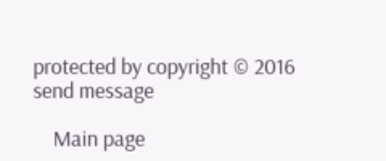protected by copyright © 2016
send message

    Main page